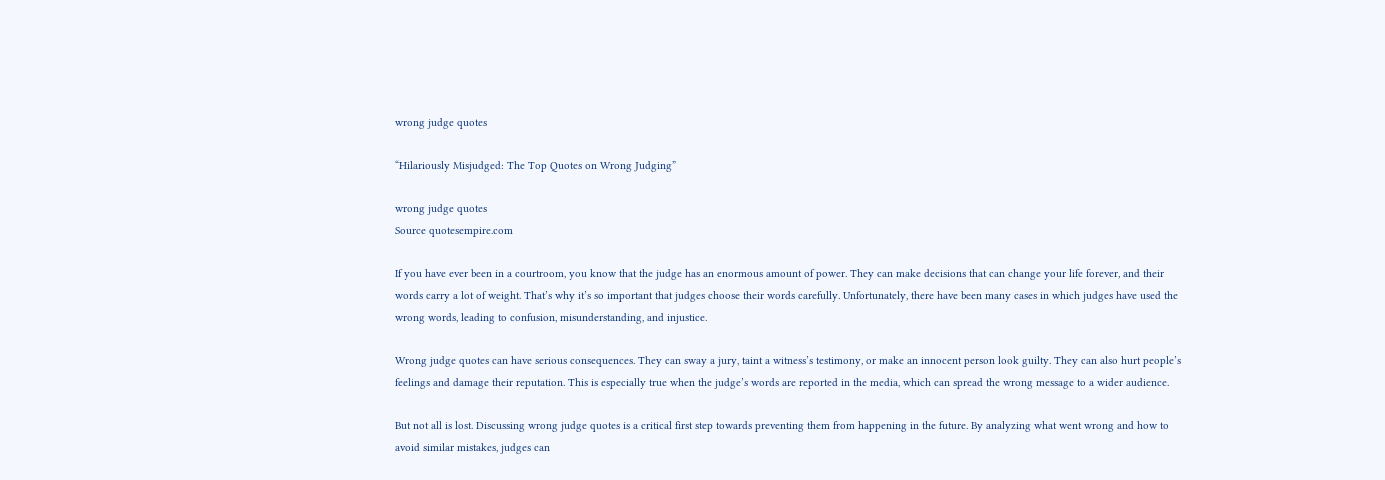wrong judge quotes

“Hilariously Misjudged: The Top Quotes on Wrong Judging”

wrong judge quotes
Source quotesempire.com

If you have ever been in a courtroom, you know that the judge has an enormous amount of power. They can make decisions that can change your life forever, and their words carry a lot of weight. That’s why it’s so important that judges choose their words carefully. Unfortunately, there have been many cases in which judges have used the wrong words, leading to confusion, misunderstanding, and injustice.

Wrong judge quotes can have serious consequences. They can sway a jury, taint a witness’s testimony, or make an innocent person look guilty. They can also hurt people’s feelings and damage their reputation. This is especially true when the judge’s words are reported in the media, which can spread the wrong message to a wider audience.

But not all is lost. Discussing wrong judge quotes is a critical first step towards preventing them from happening in the future. By analyzing what went wrong and how to avoid similar mistakes, judges can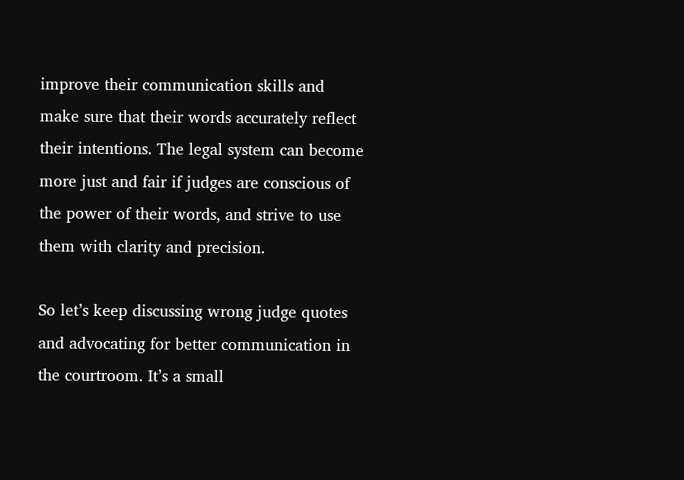improve their communication skills and make sure that their words accurately reflect their intentions. The legal system can become more just and fair if judges are conscious of the power of their words, and strive to use them with clarity and precision.

So let’s keep discussing wrong judge quotes and advocating for better communication in the courtroom. It’s a small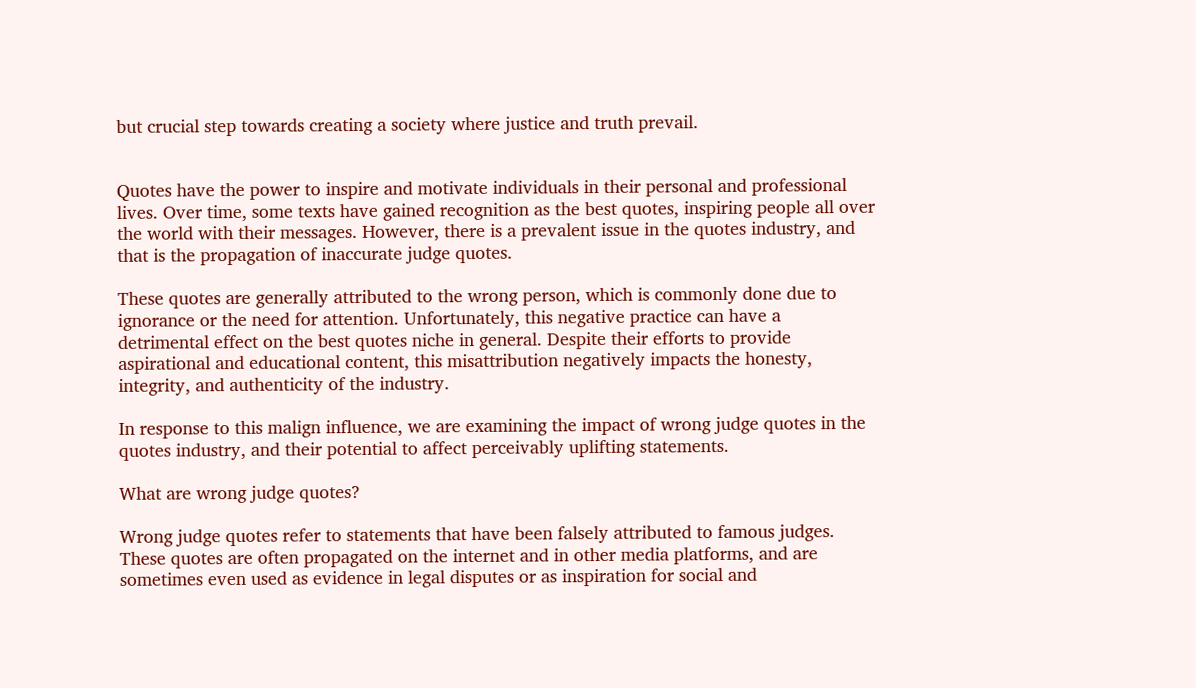but crucial step towards creating a society where justice and truth prevail.


Quotes have the power to inspire and motivate individuals in their personal and professional lives. Over time, some texts have gained recognition as the best quotes, inspiring people all over the world with their messages. However, there is a prevalent issue in the quotes industry, and that is the propagation of inaccurate judge quotes.

These quotes are generally attributed to the wrong person, which is commonly done due to ignorance or the need for attention. Unfortunately, this negative practice can have a detrimental effect on the best quotes niche in general. Despite their efforts to provide aspirational and educational content, this misattribution negatively impacts the honesty, integrity, and authenticity of the industry.

In response to this malign influence, we are examining the impact of wrong judge quotes in the quotes industry, and their potential to affect perceivably uplifting statements.

What are wrong judge quotes?

Wrong judge quotes refer to statements that have been falsely attributed to famous judges. These quotes are often propagated on the internet and in other media platforms, and are sometimes even used as evidence in legal disputes or as inspiration for social and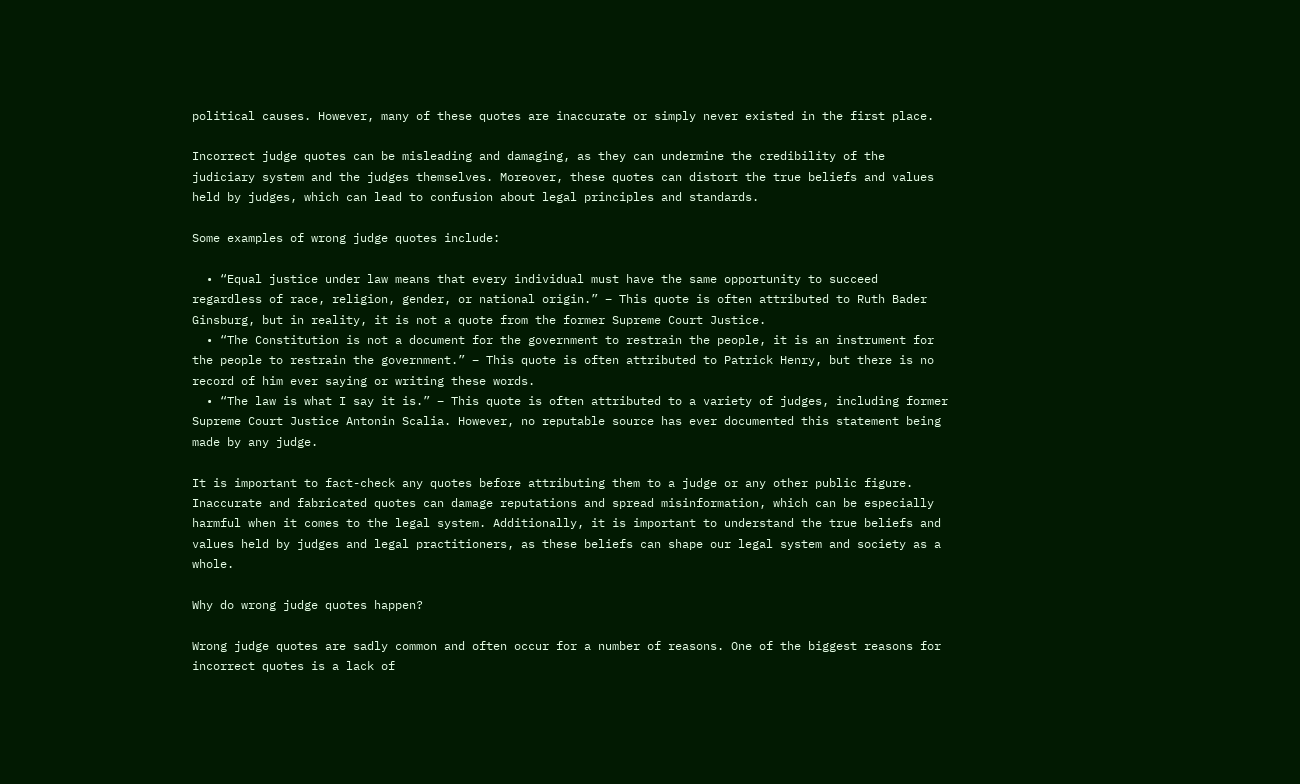political causes. However, many of these quotes are inaccurate or simply never existed in the first place.

Incorrect judge quotes can be misleading and damaging, as they can undermine the credibility of the judiciary system and the judges themselves. Moreover, these quotes can distort the true beliefs and values held by judges, which can lead to confusion about legal principles and standards.

Some examples of wrong judge quotes include:

  • “Equal justice under law means that every individual must have the same opportunity to succeed regardless of race, religion, gender, or national origin.” – This quote is often attributed to Ruth Bader Ginsburg, but in reality, it is not a quote from the former Supreme Court Justice.
  • “The Constitution is not a document for the government to restrain the people, it is an instrument for the people to restrain the government.” – This quote is often attributed to Patrick Henry, but there is no record of him ever saying or writing these words.
  • “The law is what I say it is.” – This quote is often attributed to a variety of judges, including former Supreme Court Justice Antonin Scalia. However, no reputable source has ever documented this statement being made by any judge.

It is important to fact-check any quotes before attributing them to a judge or any other public figure. Inaccurate and fabricated quotes can damage reputations and spread misinformation, which can be especially harmful when it comes to the legal system. Additionally, it is important to understand the true beliefs and values held by judges and legal practitioners, as these beliefs can shape our legal system and society as a whole.

Why do wrong judge quotes happen?

Wrong judge quotes are sadly common and often occur for a number of reasons. One of the biggest reasons for incorrect quotes is a lack of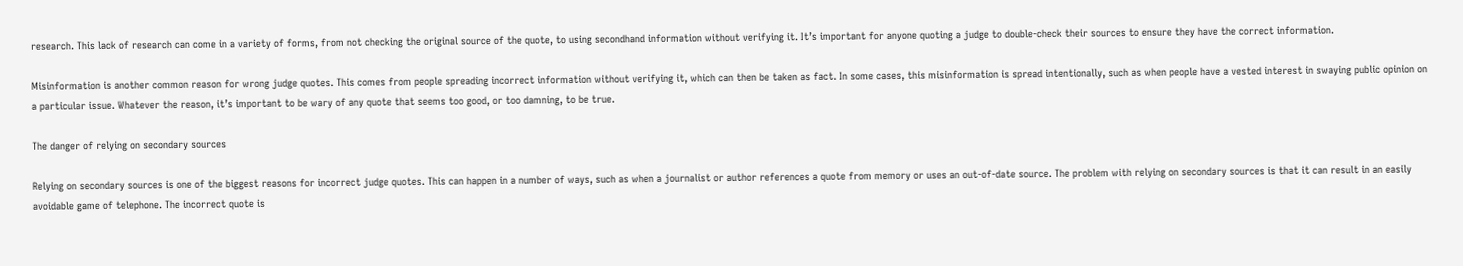research. This lack of research can come in a variety of forms, from not checking the original source of the quote, to using secondhand information without verifying it. It’s important for anyone quoting a judge to double-check their sources to ensure they have the correct information.

Misinformation is another common reason for wrong judge quotes. This comes from people spreading incorrect information without verifying it, which can then be taken as fact. In some cases, this misinformation is spread intentionally, such as when people have a vested interest in swaying public opinion on a particular issue. Whatever the reason, it’s important to be wary of any quote that seems too good, or too damning, to be true.

The danger of relying on secondary sources

Relying on secondary sources is one of the biggest reasons for incorrect judge quotes. This can happen in a number of ways, such as when a journalist or author references a quote from memory or uses an out-of-date source. The problem with relying on secondary sources is that it can result in an easily avoidable game of telephone. The incorrect quote is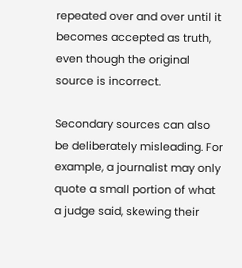repeated over and over until it becomes accepted as truth, even though the original source is incorrect.

Secondary sources can also be deliberately misleading. For example, a journalist may only quote a small portion of what a judge said, skewing their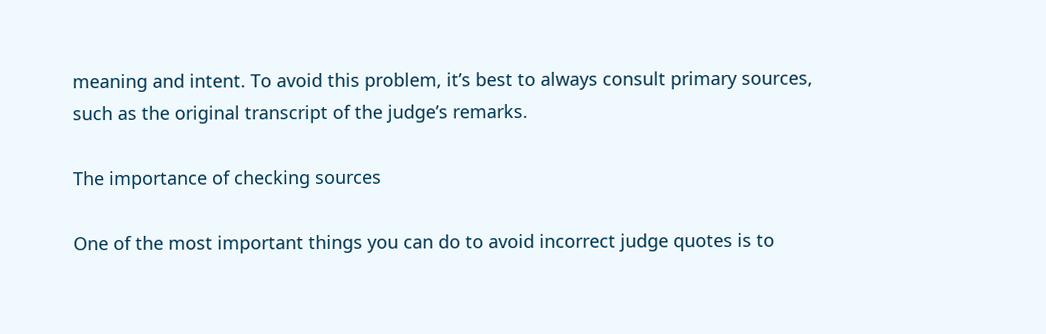meaning and intent. To avoid this problem, it’s best to always consult primary sources, such as the original transcript of the judge’s remarks.

The importance of checking sources

One of the most important things you can do to avoid incorrect judge quotes is to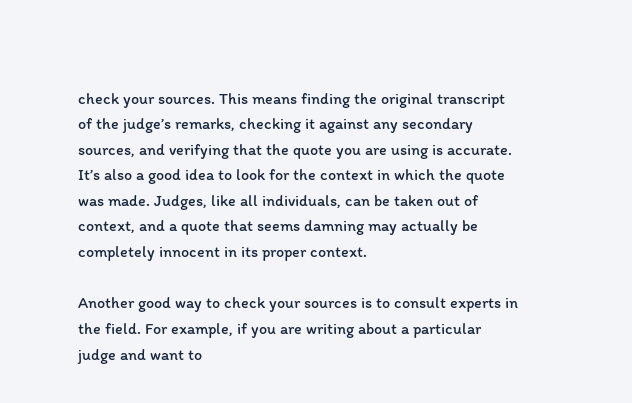check your sources. This means finding the original transcript of the judge’s remarks, checking it against any secondary sources, and verifying that the quote you are using is accurate. It’s also a good idea to look for the context in which the quote was made. Judges, like all individuals, can be taken out of context, and a quote that seems damning may actually be completely innocent in its proper context.

Another good way to check your sources is to consult experts in the field. For example, if you are writing about a particular judge and want to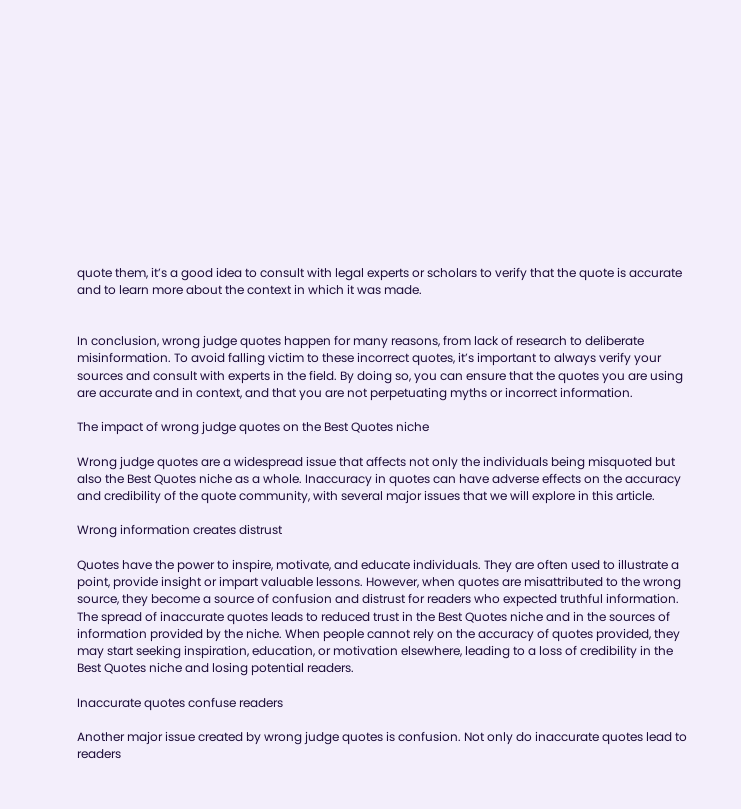quote them, it’s a good idea to consult with legal experts or scholars to verify that the quote is accurate and to learn more about the context in which it was made.


In conclusion, wrong judge quotes happen for many reasons, from lack of research to deliberate misinformation. To avoid falling victim to these incorrect quotes, it’s important to always verify your sources and consult with experts in the field. By doing so, you can ensure that the quotes you are using are accurate and in context, and that you are not perpetuating myths or incorrect information.

The impact of wrong judge quotes on the Best Quotes niche

Wrong judge quotes are a widespread issue that affects not only the individuals being misquoted but also the Best Quotes niche as a whole. Inaccuracy in quotes can have adverse effects on the accuracy and credibility of the quote community, with several major issues that we will explore in this article.

Wrong information creates distrust

Quotes have the power to inspire, motivate, and educate individuals. They are often used to illustrate a point, provide insight or impart valuable lessons. However, when quotes are misattributed to the wrong source, they become a source of confusion and distrust for readers who expected truthful information. The spread of inaccurate quotes leads to reduced trust in the Best Quotes niche and in the sources of information provided by the niche. When people cannot rely on the accuracy of quotes provided, they may start seeking inspiration, education, or motivation elsewhere, leading to a loss of credibility in the Best Quotes niche and losing potential readers.

Inaccurate quotes confuse readers

Another major issue created by wrong judge quotes is confusion. Not only do inaccurate quotes lead to readers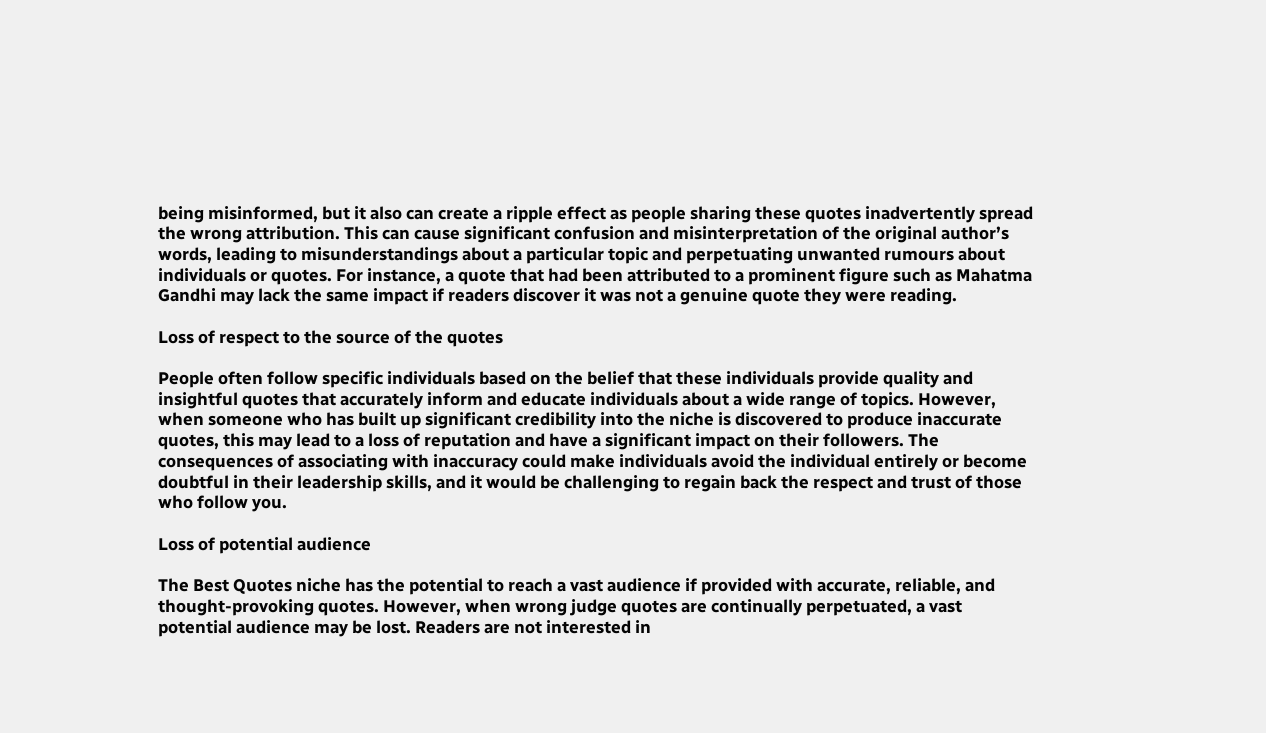being misinformed, but it also can create a ripple effect as people sharing these quotes inadvertently spread the wrong attribution. This can cause significant confusion and misinterpretation of the original author’s words, leading to misunderstandings about a particular topic and perpetuating unwanted rumours about individuals or quotes. For instance, a quote that had been attributed to a prominent figure such as Mahatma Gandhi may lack the same impact if readers discover it was not a genuine quote they were reading.

Loss of respect to the source of the quotes

People often follow specific individuals based on the belief that these individuals provide quality and insightful quotes that accurately inform and educate individuals about a wide range of topics. However, when someone who has built up significant credibility into the niche is discovered to produce inaccurate quotes, this may lead to a loss of reputation and have a significant impact on their followers. The consequences of associating with inaccuracy could make individuals avoid the individual entirely or become doubtful in their leadership skills, and it would be challenging to regain back the respect and trust of those who follow you.

Loss of potential audience

The Best Quotes niche has the potential to reach a vast audience if provided with accurate, reliable, and thought-provoking quotes. However, when wrong judge quotes are continually perpetuated, a vast potential audience may be lost. Readers are not interested in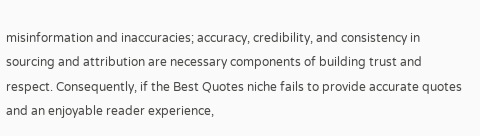misinformation and inaccuracies; accuracy, credibility, and consistency in sourcing and attribution are necessary components of building trust and respect. Consequently, if the Best Quotes niche fails to provide accurate quotes and an enjoyable reader experience,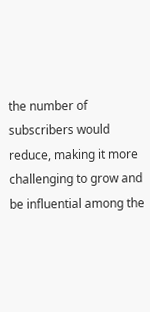the number of subscribers would reduce, making it more challenging to grow and be influential among the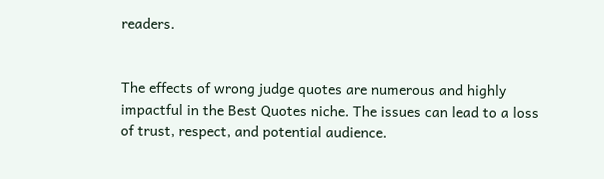readers.


The effects of wrong judge quotes are numerous and highly impactful in the Best Quotes niche. The issues can lead to a loss of trust, respect, and potential audience.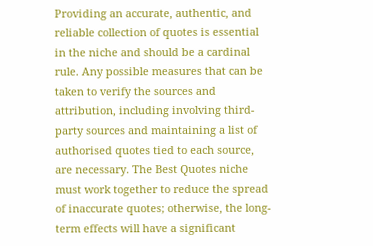Providing an accurate, authentic, and reliable collection of quotes is essential in the niche and should be a cardinal rule. Any possible measures that can be taken to verify the sources and attribution, including involving third-party sources and maintaining a list of authorised quotes tied to each source, are necessary. The Best Quotes niche must work together to reduce the spread of inaccurate quotes; otherwise, the long-term effects will have a significant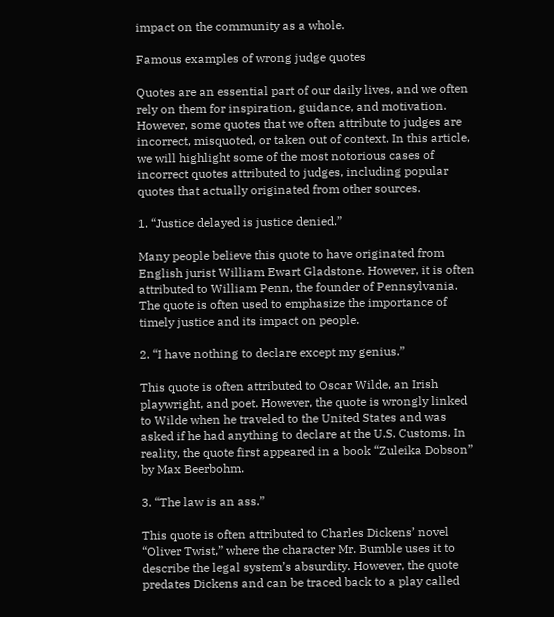impact on the community as a whole.

Famous examples of wrong judge quotes

Quotes are an essential part of our daily lives, and we often rely on them for inspiration, guidance, and motivation. However, some quotes that we often attribute to judges are incorrect, misquoted, or taken out of context. In this article, we will highlight some of the most notorious cases of incorrect quotes attributed to judges, including popular quotes that actually originated from other sources.

1. “Justice delayed is justice denied.”

Many people believe this quote to have originated from English jurist William Ewart Gladstone. However, it is often attributed to William Penn, the founder of Pennsylvania. The quote is often used to emphasize the importance of timely justice and its impact on people.

2. “I have nothing to declare except my genius.”

This quote is often attributed to Oscar Wilde, an Irish playwright, and poet. However, the quote is wrongly linked to Wilde when he traveled to the United States and was asked if he had anything to declare at the U.S. Customs. In reality, the quote first appeared in a book “Zuleika Dobson” by Max Beerbohm.

3. “The law is an ass.”

This quote is often attributed to Charles Dickens’ novel “Oliver Twist,” where the character Mr. Bumble uses it to describe the legal system’s absurdity. However, the quote predates Dickens and can be traced back to a play called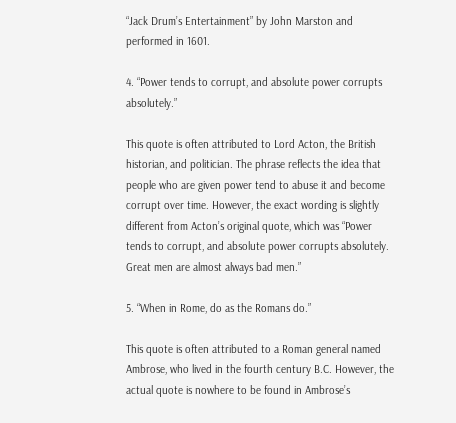“Jack Drum’s Entertainment” by John Marston and performed in 1601.

4. “Power tends to corrupt, and absolute power corrupts absolutely.”

This quote is often attributed to Lord Acton, the British historian, and politician. The phrase reflects the idea that people who are given power tend to abuse it and become corrupt over time. However, the exact wording is slightly different from Acton’s original quote, which was “Power tends to corrupt, and absolute power corrupts absolutely. Great men are almost always bad men.”

5. “When in Rome, do as the Romans do.”

This quote is often attributed to a Roman general named Ambrose, who lived in the fourth century B.C. However, the actual quote is nowhere to be found in Ambrose’s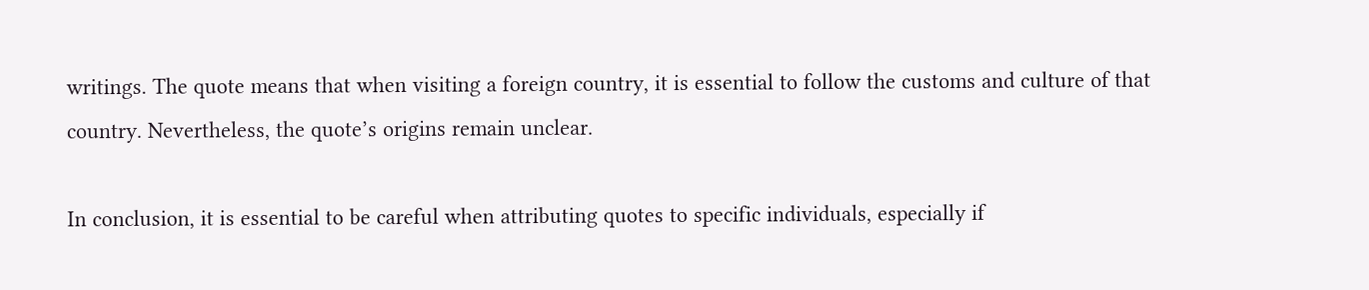writings. The quote means that when visiting a foreign country, it is essential to follow the customs and culture of that country. Nevertheless, the quote’s origins remain unclear.

In conclusion, it is essential to be careful when attributing quotes to specific individuals, especially if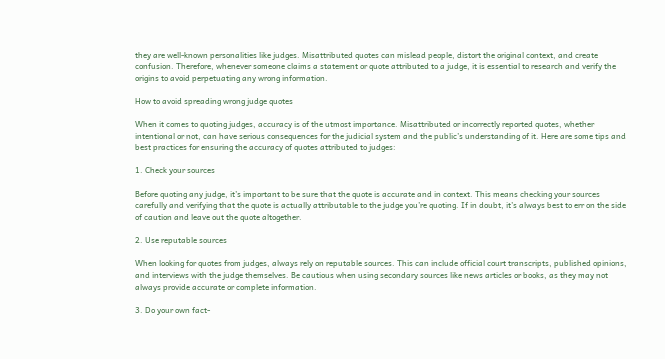they are well-known personalities like judges. Misattributed quotes can mislead people, distort the original context, and create confusion. Therefore, whenever someone claims a statement or quote attributed to a judge, it is essential to research and verify the origins to avoid perpetuating any wrong information.

How to avoid spreading wrong judge quotes

When it comes to quoting judges, accuracy is of the utmost importance. Misattributed or incorrectly reported quotes, whether intentional or not, can have serious consequences for the judicial system and the public’s understanding of it. Here are some tips and best practices for ensuring the accuracy of quotes attributed to judges:

1. Check your sources

Before quoting any judge, it’s important to be sure that the quote is accurate and in context. This means checking your sources carefully and verifying that the quote is actually attributable to the judge you’re quoting. If in doubt, it’s always best to err on the side of caution and leave out the quote altogether.

2. Use reputable sources

When looking for quotes from judges, always rely on reputable sources. This can include official court transcripts, published opinions, and interviews with the judge themselves. Be cautious when using secondary sources like news articles or books, as they may not always provide accurate or complete information.

3. Do your own fact-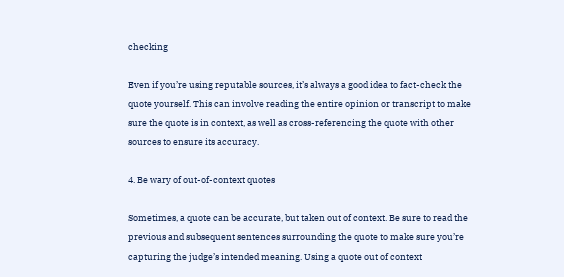checking

Even if you’re using reputable sources, it’s always a good idea to fact-check the quote yourself. This can involve reading the entire opinion or transcript to make sure the quote is in context, as well as cross-referencing the quote with other sources to ensure its accuracy.

4. Be wary of out-of-context quotes

Sometimes, a quote can be accurate, but taken out of context. Be sure to read the previous and subsequent sentences surrounding the quote to make sure you’re capturing the judge’s intended meaning. Using a quote out of context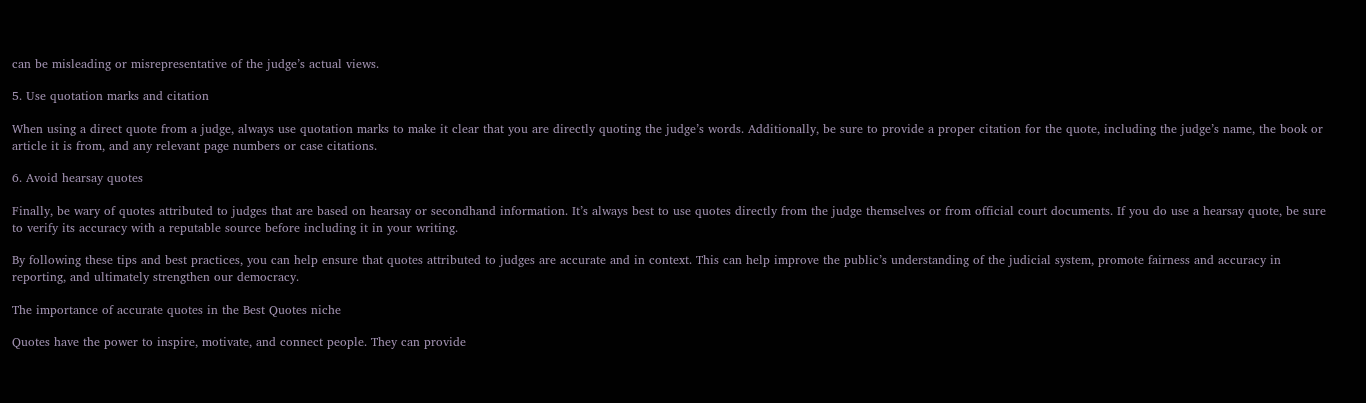can be misleading or misrepresentative of the judge’s actual views.

5. Use quotation marks and citation

When using a direct quote from a judge, always use quotation marks to make it clear that you are directly quoting the judge’s words. Additionally, be sure to provide a proper citation for the quote, including the judge’s name, the book or article it is from, and any relevant page numbers or case citations.

6. Avoid hearsay quotes

Finally, be wary of quotes attributed to judges that are based on hearsay or secondhand information. It’s always best to use quotes directly from the judge themselves or from official court documents. If you do use a hearsay quote, be sure to verify its accuracy with a reputable source before including it in your writing.

By following these tips and best practices, you can help ensure that quotes attributed to judges are accurate and in context. This can help improve the public’s understanding of the judicial system, promote fairness and accuracy in reporting, and ultimately strengthen our democracy.

The importance of accurate quotes in the Best Quotes niche

Quotes have the power to inspire, motivate, and connect people. They can provide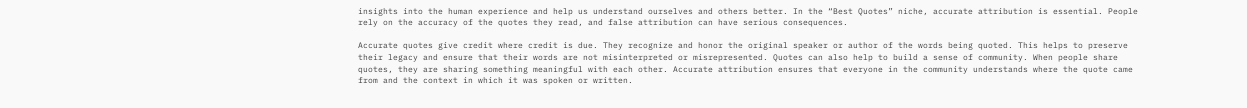insights into the human experience and help us understand ourselves and others better. In the “Best Quotes” niche, accurate attribution is essential. People rely on the accuracy of the quotes they read, and false attribution can have serious consequences.

Accurate quotes give credit where credit is due. They recognize and honor the original speaker or author of the words being quoted. This helps to preserve their legacy and ensure that their words are not misinterpreted or misrepresented. Quotes can also help to build a sense of community. When people share quotes, they are sharing something meaningful with each other. Accurate attribution ensures that everyone in the community understands where the quote came from and the context in which it was spoken or written.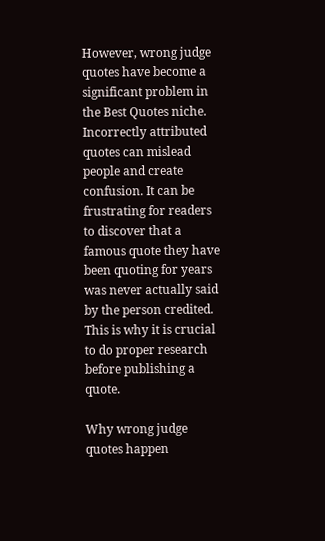However, wrong judge quotes have become a significant problem in the Best Quotes niche. Incorrectly attributed quotes can mislead people and create confusion. It can be frustrating for readers to discover that a famous quote they have been quoting for years was never actually said by the person credited. This is why it is crucial to do proper research before publishing a quote.

Why wrong judge quotes happen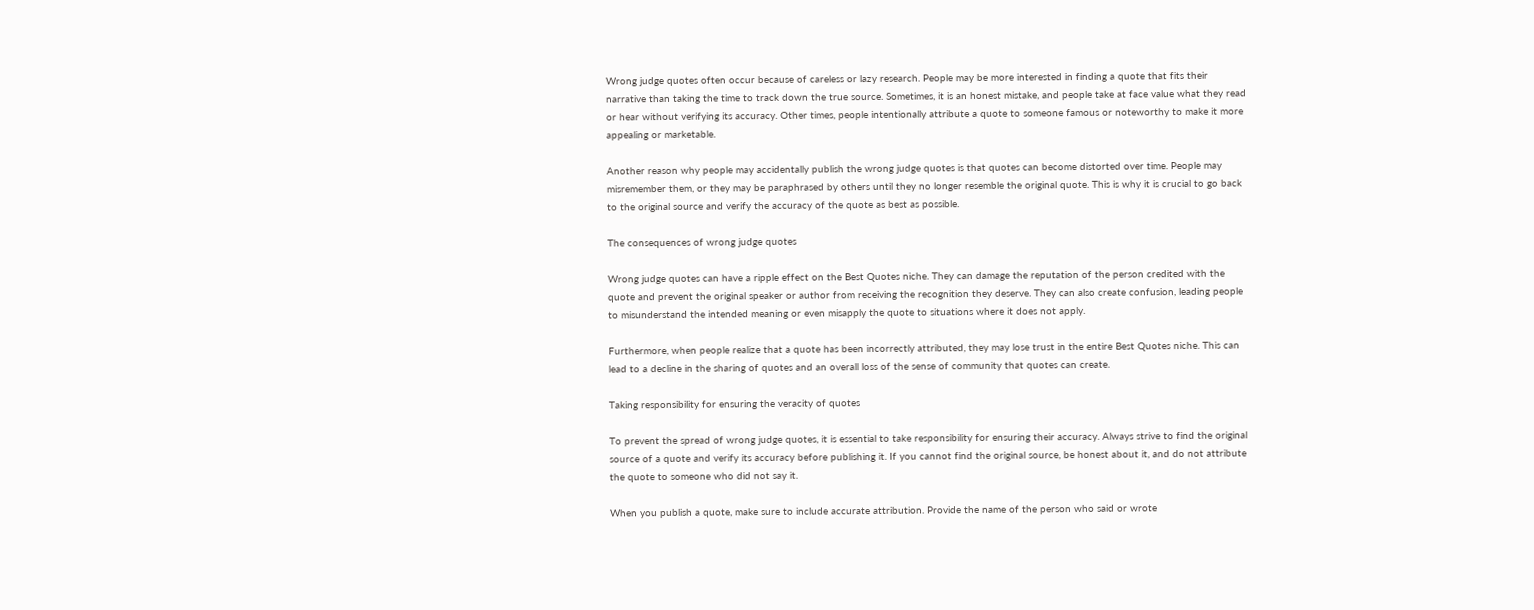Wrong judge quotes often occur because of careless or lazy research. People may be more interested in finding a quote that fits their narrative than taking the time to track down the true source. Sometimes, it is an honest mistake, and people take at face value what they read or hear without verifying its accuracy. Other times, people intentionally attribute a quote to someone famous or noteworthy to make it more appealing or marketable.

Another reason why people may accidentally publish the wrong judge quotes is that quotes can become distorted over time. People may misremember them, or they may be paraphrased by others until they no longer resemble the original quote. This is why it is crucial to go back to the original source and verify the accuracy of the quote as best as possible.

The consequences of wrong judge quotes

Wrong judge quotes can have a ripple effect on the Best Quotes niche. They can damage the reputation of the person credited with the quote and prevent the original speaker or author from receiving the recognition they deserve. They can also create confusion, leading people to misunderstand the intended meaning or even misapply the quote to situations where it does not apply.

Furthermore, when people realize that a quote has been incorrectly attributed, they may lose trust in the entire Best Quotes niche. This can lead to a decline in the sharing of quotes and an overall loss of the sense of community that quotes can create.

Taking responsibility for ensuring the veracity of quotes

To prevent the spread of wrong judge quotes, it is essential to take responsibility for ensuring their accuracy. Always strive to find the original source of a quote and verify its accuracy before publishing it. If you cannot find the original source, be honest about it, and do not attribute the quote to someone who did not say it.

When you publish a quote, make sure to include accurate attribution. Provide the name of the person who said or wrote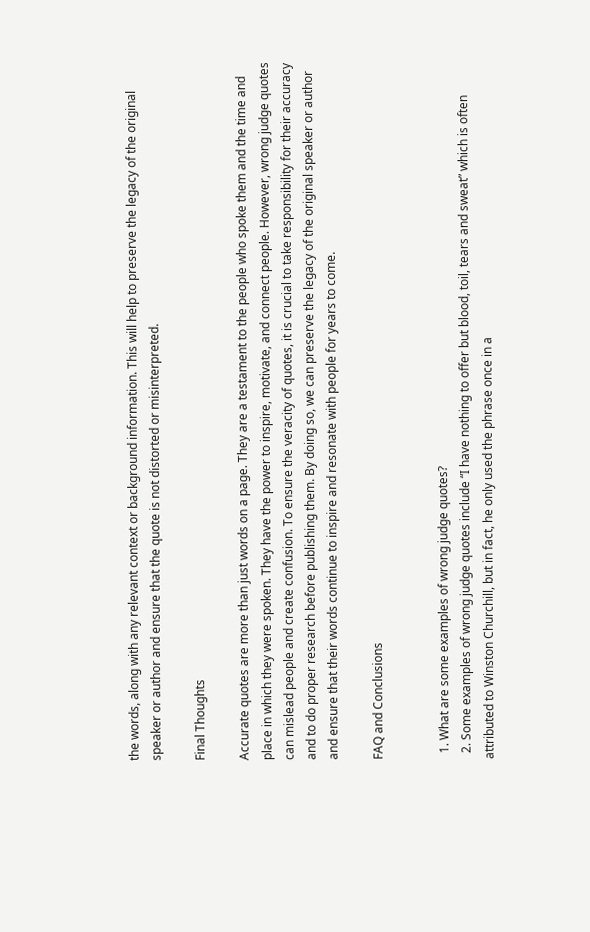the words, along with any relevant context or background information. This will help to preserve the legacy of the original speaker or author and ensure that the quote is not distorted or misinterpreted.

Final Thoughts

Accurate quotes are more than just words on a page. They are a testament to the people who spoke them and the time and place in which they were spoken. They have the power to inspire, motivate, and connect people. However, wrong judge quotes can mislead people and create confusion. To ensure the veracity of quotes, it is crucial to take responsibility for their accuracy and to do proper research before publishing them. By doing so, we can preserve the legacy of the original speaker or author and ensure that their words continue to inspire and resonate with people for years to come.

FAQ and Conclusions


  1. What are some examples of wrong judge quotes?
  2. Some examples of wrong judge quotes include “I have nothing to offer but blood, toil, tears and sweat” which is often attributed to Winston Churchill, but in fact, he only used the phrase once in a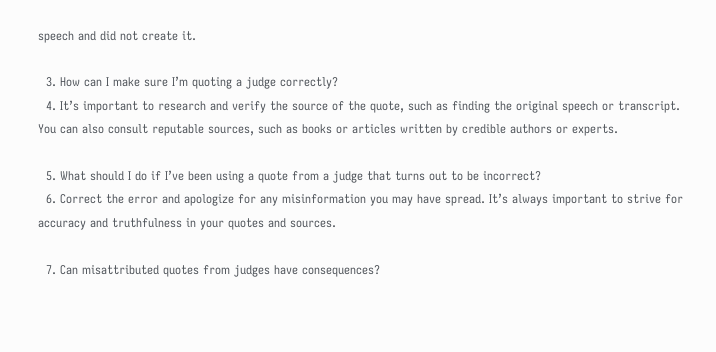speech and did not create it.

  3. How can I make sure I’m quoting a judge correctly?
  4. It’s important to research and verify the source of the quote, such as finding the original speech or transcript. You can also consult reputable sources, such as books or articles written by credible authors or experts.

  5. What should I do if I’ve been using a quote from a judge that turns out to be incorrect?
  6. Correct the error and apologize for any misinformation you may have spread. It’s always important to strive for accuracy and truthfulness in your quotes and sources.

  7. Can misattributed quotes from judges have consequences?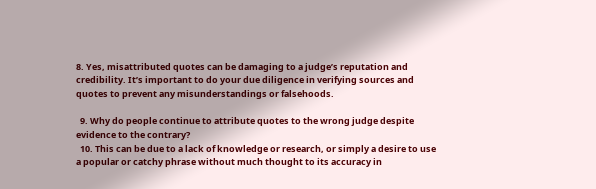8. Yes, misattributed quotes can be damaging to a judge’s reputation and credibility. It’s important to do your due diligence in verifying sources and quotes to prevent any misunderstandings or falsehoods.

  9. Why do people continue to attribute quotes to the wrong judge despite evidence to the contrary?
  10. This can be due to a lack of knowledge or research, or simply a desire to use a popular or catchy phrase without much thought to its accuracy in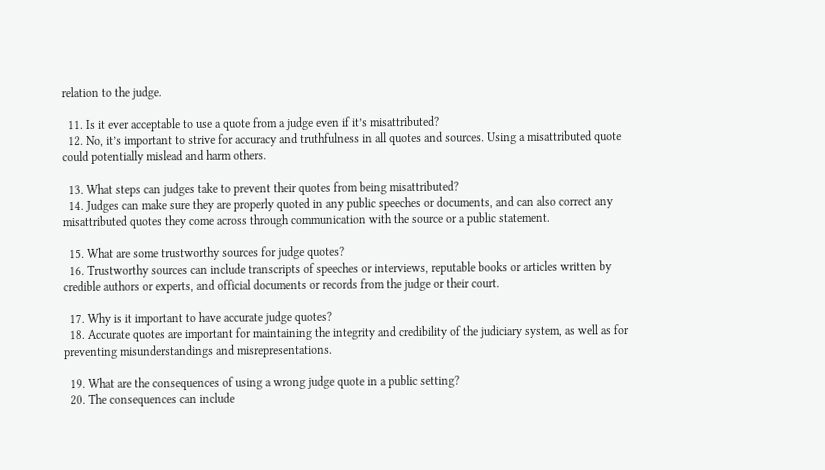relation to the judge.

  11. Is it ever acceptable to use a quote from a judge even if it’s misattributed?
  12. No, it’s important to strive for accuracy and truthfulness in all quotes and sources. Using a misattributed quote could potentially mislead and harm others.

  13. What steps can judges take to prevent their quotes from being misattributed?
  14. Judges can make sure they are properly quoted in any public speeches or documents, and can also correct any misattributed quotes they come across through communication with the source or a public statement.

  15. What are some trustworthy sources for judge quotes?
  16. Trustworthy sources can include transcripts of speeches or interviews, reputable books or articles written by credible authors or experts, and official documents or records from the judge or their court.

  17. Why is it important to have accurate judge quotes?
  18. Accurate quotes are important for maintaining the integrity and credibility of the judiciary system, as well as for preventing misunderstandings and misrepresentations.

  19. What are the consequences of using a wrong judge quote in a public setting?
  20. The consequences can include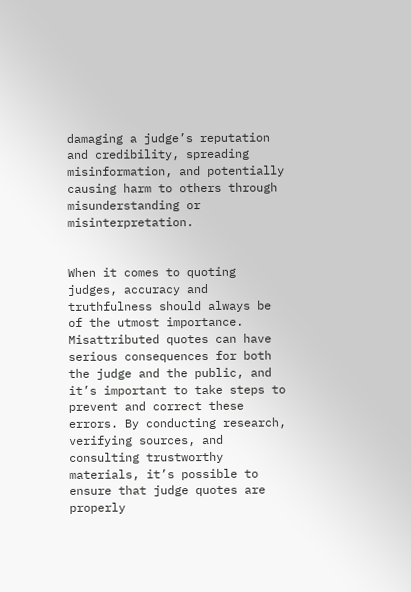damaging a judge’s reputation and credibility, spreading misinformation, and potentially causing harm to others through misunderstanding or misinterpretation.


When it comes to quoting judges, accuracy and truthfulness should always be of the utmost importance. Misattributed quotes can have serious consequences for both the judge and the public, and it’s important to take steps to prevent and correct these errors. By conducting research, verifying sources, and consulting trustworthy materials, it’s possible to ensure that judge quotes are properly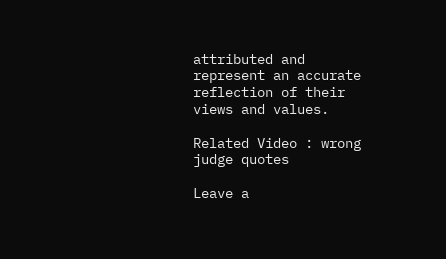attributed and represent an accurate reflection of their views and values.

Related Video : wrong judge quotes

Leave a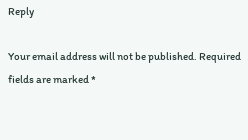Reply

Your email address will not be published. Required fields are marked *